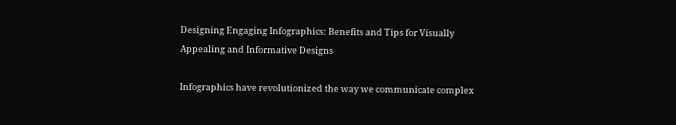Designing Engaging Infographics: Benefits and Tips for Visually Appealing and Informative Designs

Infographics have revolutionized the way we communicate complex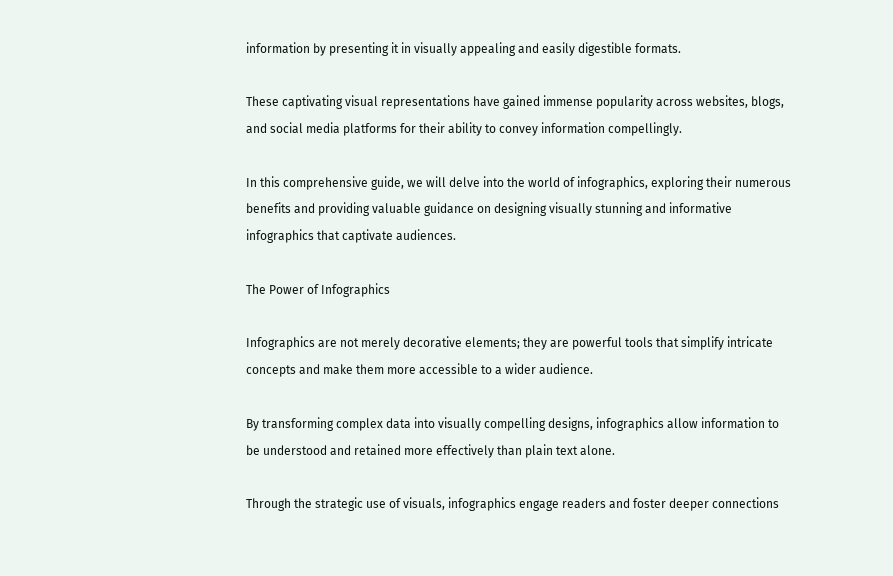information by presenting it in visually appealing and easily digestible formats.

These captivating visual representations have gained immense popularity across websites, blogs, and social media platforms for their ability to convey information compellingly.

In this comprehensive guide, we will delve into the world of infographics, exploring their numerous benefits and providing valuable guidance on designing visually stunning and informative infographics that captivate audiences.

The Power of Infographics

Infographics are not merely decorative elements; they are powerful tools that simplify intricate concepts and make them more accessible to a wider audience.

By transforming complex data into visually compelling designs, infographics allow information to be understood and retained more effectively than plain text alone.

Through the strategic use of visuals, infographics engage readers and foster deeper connections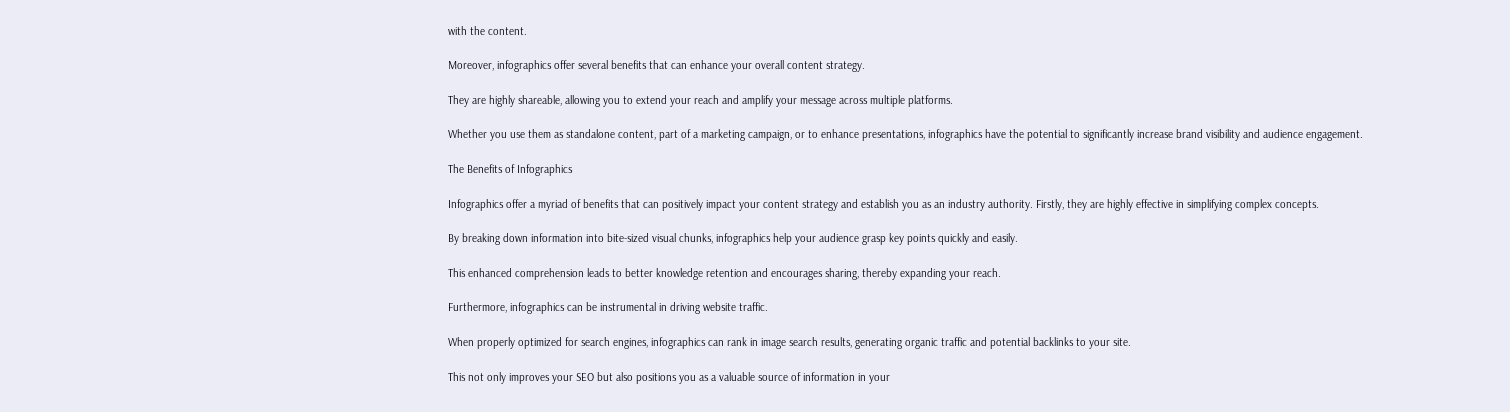with the content.

Moreover, infographics offer several benefits that can enhance your overall content strategy.

They are highly shareable, allowing you to extend your reach and amplify your message across multiple platforms.

Whether you use them as standalone content, part of a marketing campaign, or to enhance presentations, infographics have the potential to significantly increase brand visibility and audience engagement.

The Benefits of Infographics

Infographics offer a myriad of benefits that can positively impact your content strategy and establish you as an industry authority. Firstly, they are highly effective in simplifying complex concepts.

By breaking down information into bite-sized visual chunks, infographics help your audience grasp key points quickly and easily.

This enhanced comprehension leads to better knowledge retention and encourages sharing, thereby expanding your reach.

Furthermore, infographics can be instrumental in driving website traffic.

When properly optimized for search engines, infographics can rank in image search results, generating organic traffic and potential backlinks to your site.

This not only improves your SEO but also positions you as a valuable source of information in your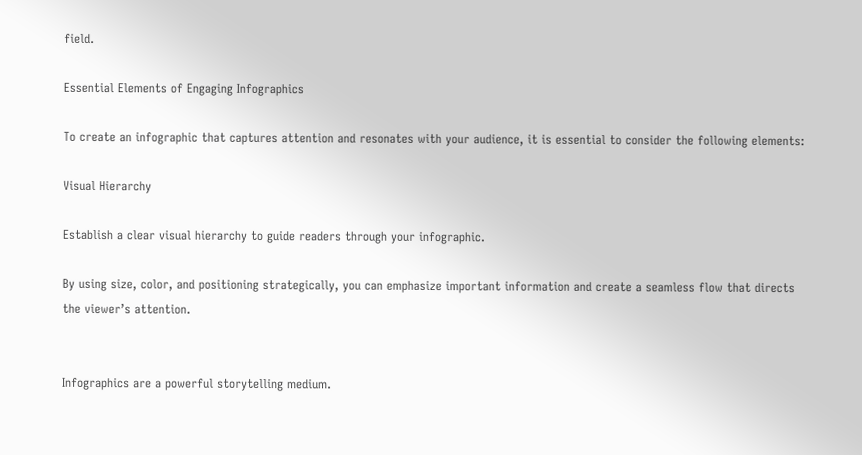field.

Essential Elements of Engaging Infographics

To create an infographic that captures attention and resonates with your audience, it is essential to consider the following elements:

Visual Hierarchy

Establish a clear visual hierarchy to guide readers through your infographic.

By using size, color, and positioning strategically, you can emphasize important information and create a seamless flow that directs the viewer’s attention.


Infographics are a powerful storytelling medium.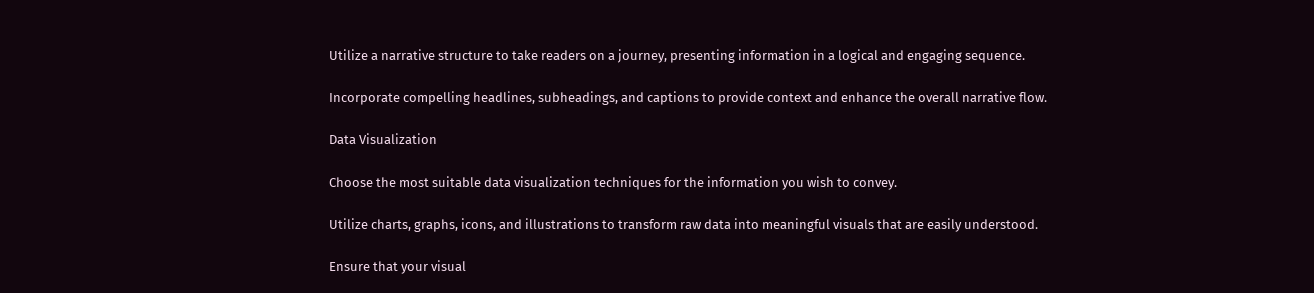Utilize a narrative structure to take readers on a journey, presenting information in a logical and engaging sequence.

Incorporate compelling headlines, subheadings, and captions to provide context and enhance the overall narrative flow.

Data Visualization

Choose the most suitable data visualization techniques for the information you wish to convey.

Utilize charts, graphs, icons, and illustrations to transform raw data into meaningful visuals that are easily understood.

Ensure that your visual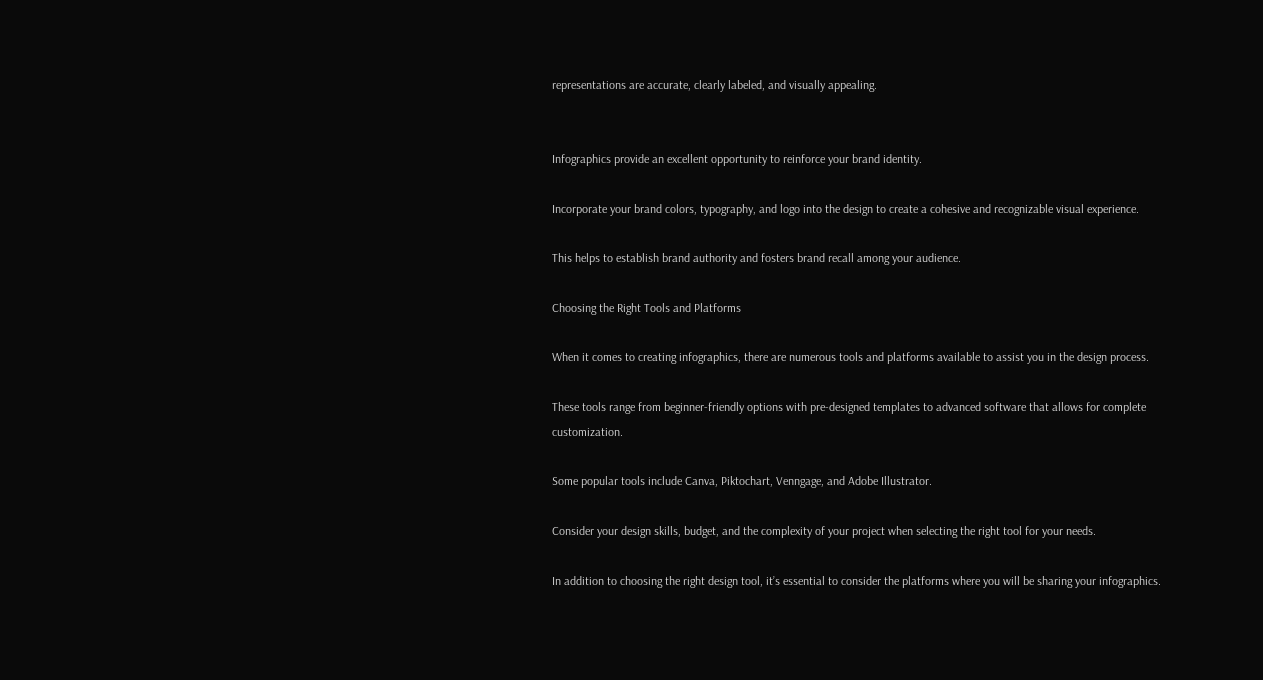representations are accurate, clearly labeled, and visually appealing.


Infographics provide an excellent opportunity to reinforce your brand identity.

Incorporate your brand colors, typography, and logo into the design to create a cohesive and recognizable visual experience.

This helps to establish brand authority and fosters brand recall among your audience.

Choosing the Right Tools and Platforms

When it comes to creating infographics, there are numerous tools and platforms available to assist you in the design process.

These tools range from beginner-friendly options with pre-designed templates to advanced software that allows for complete customization.

Some popular tools include Canva, Piktochart, Venngage, and Adobe Illustrator.

Consider your design skills, budget, and the complexity of your project when selecting the right tool for your needs.

In addition to choosing the right design tool, it’s essential to consider the platforms where you will be sharing your infographics.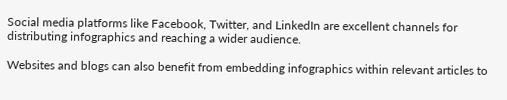Social media platforms like Facebook, Twitter, and LinkedIn are excellent channels for distributing infographics and reaching a wider audience.

Websites and blogs can also benefit from embedding infographics within relevant articles to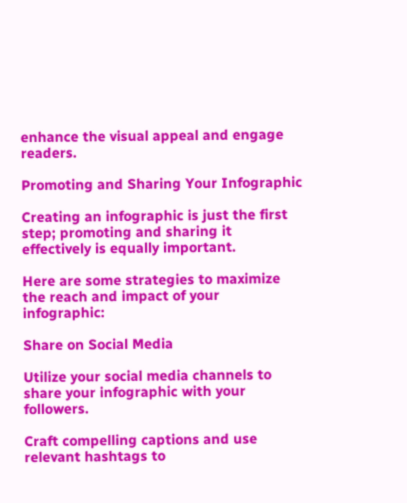enhance the visual appeal and engage readers.

Promoting and Sharing Your Infographic

Creating an infographic is just the first step; promoting and sharing it effectively is equally important.

Here are some strategies to maximize the reach and impact of your infographic:

Share on Social Media

Utilize your social media channels to share your infographic with your followers.

Craft compelling captions and use relevant hashtags to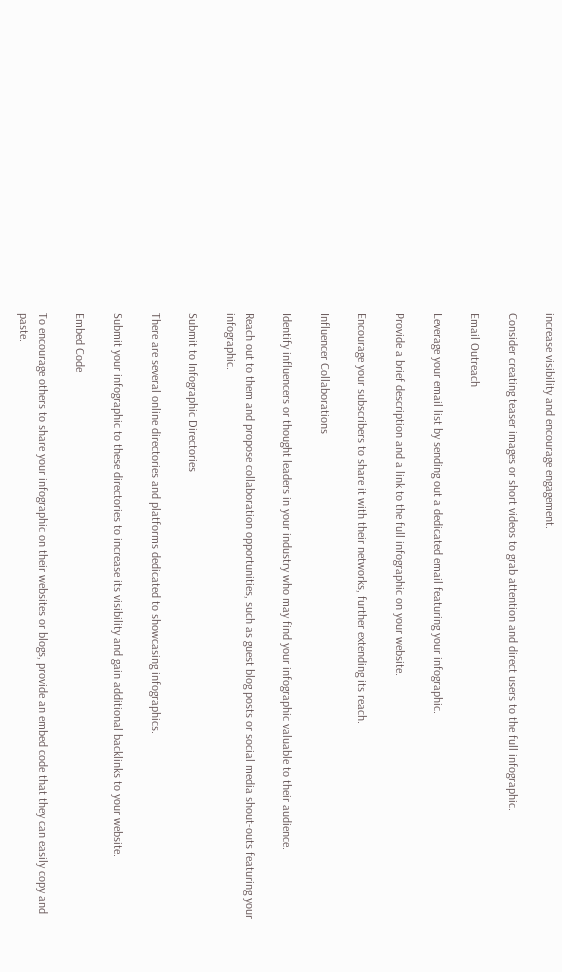increase visibility and encourage engagement.

Consider creating teaser images or short videos to grab attention and direct users to the full infographic.

Email Outreach

Leverage your email list by sending out a dedicated email featuring your infographic.

Provide a brief description and a link to the full infographic on your website.

Encourage your subscribers to share it with their networks, further extending its reach.

Influencer Collaborations

Identify influencers or thought leaders in your industry who may find your infographic valuable to their audience.

Reach out to them and propose collaboration opportunities, such as guest blog posts or social media shout-outs featuring your infographic.

Submit to Infographic Directories

There are several online directories and platforms dedicated to showcasing infographics.

Submit your infographic to these directories to increase its visibility and gain additional backlinks to your website.

Embed Code

To encourage others to share your infographic on their websites or blogs, provide an embed code that they can easily copy and paste.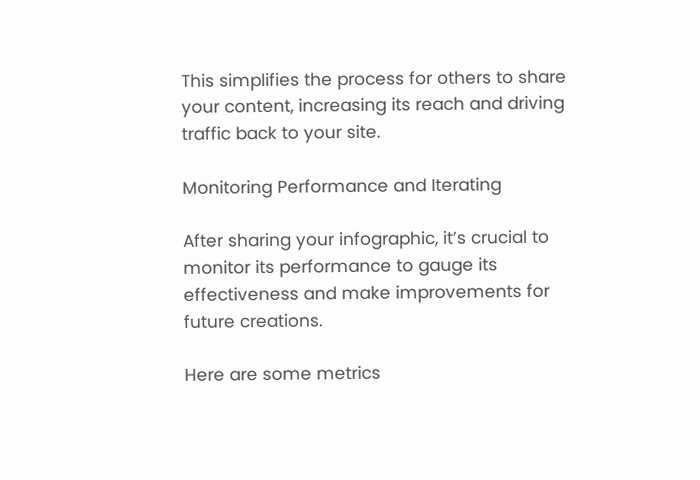This simplifies the process for others to share your content, increasing its reach and driving traffic back to your site.

Monitoring Performance and Iterating

After sharing your infographic, it’s crucial to monitor its performance to gauge its effectiveness and make improvements for future creations.

Here are some metrics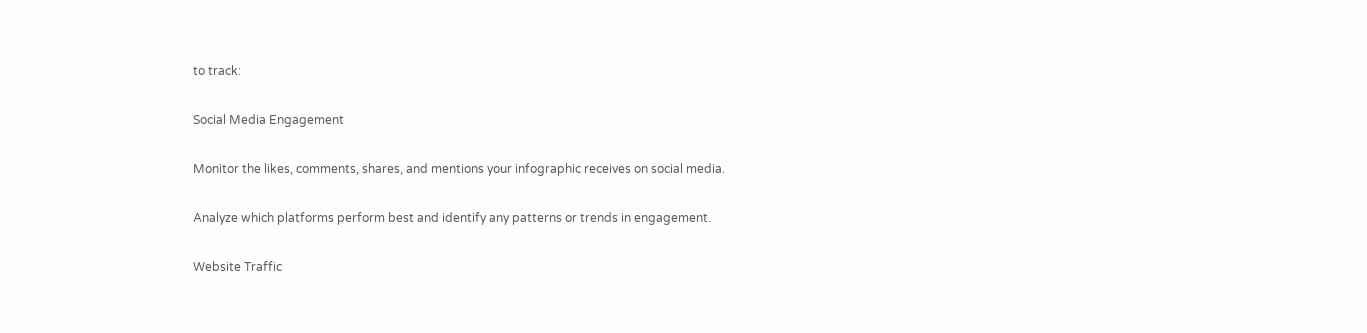to track:

Social Media Engagement

Monitor the likes, comments, shares, and mentions your infographic receives on social media.

Analyze which platforms perform best and identify any patterns or trends in engagement.

Website Traffic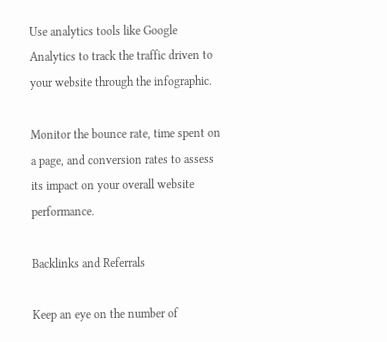Use analytics tools like Google Analytics to track the traffic driven to your website through the infographic.

Monitor the bounce rate, time spent on a page, and conversion rates to assess its impact on your overall website performance.

Backlinks and Referrals

Keep an eye on the number of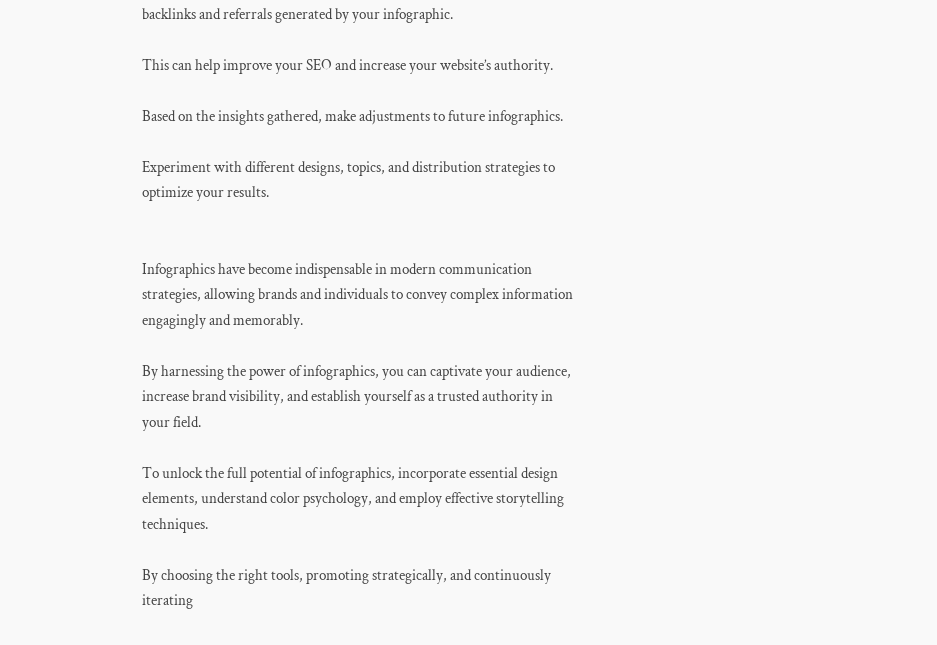backlinks and referrals generated by your infographic.

This can help improve your SEO and increase your website’s authority.

Based on the insights gathered, make adjustments to future infographics.

Experiment with different designs, topics, and distribution strategies to optimize your results.


Infographics have become indispensable in modern communication strategies, allowing brands and individuals to convey complex information engagingly and memorably.

By harnessing the power of infographics, you can captivate your audience, increase brand visibility, and establish yourself as a trusted authority in your field.

To unlock the full potential of infographics, incorporate essential design elements, understand color psychology, and employ effective storytelling techniques.

By choosing the right tools, promoting strategically, and continuously iterating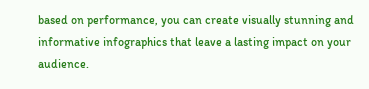based on performance, you can create visually stunning and informative infographics that leave a lasting impact on your audience.